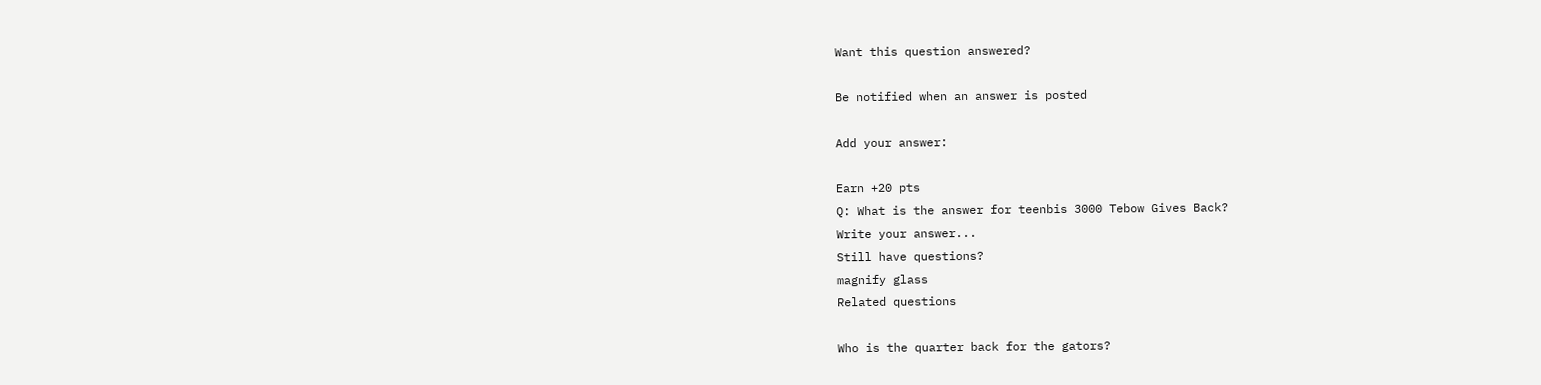Want this question answered?

Be notified when an answer is posted

Add your answer:

Earn +20 pts
Q: What is the answer for teenbis 3000 Tebow Gives Back?
Write your answer...
Still have questions?
magnify glass
Related questions

Who is the quarter back for the gators?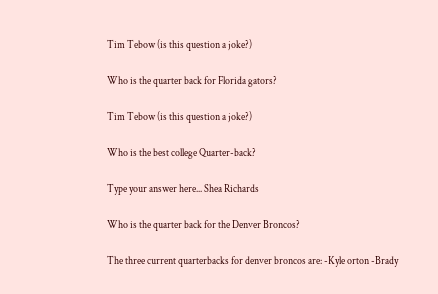Tim Tebow (is this question a joke?)

Who is the quarter back for Florida gators?

Tim Tebow (is this question a joke?)

Who is the best college Quarter-back?

Type your answer here... Shea Richards

Who is the quarter back for the Denver Broncos?

The three current quarterbacks for denver broncos are: -Kyle orton -Brady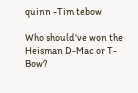quinn -Tim tebow

Who should've won the Heisman D-Mac or T-Bow?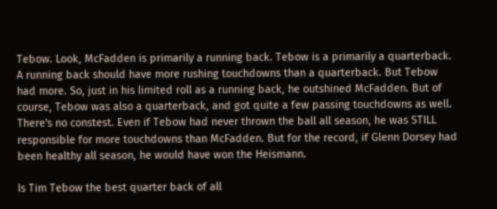Tebow. Look, McFadden is primarily a running back. Tebow is a primarily a quarterback. A running back should have more rushing touchdowns than a quarterback. But Tebow had more. So, just in his limited roll as a running back, he outshined McFadden. But of course, Tebow was also a quarterback, and got quite a few passing touchdowns as well. There's no constest. Even if Tebow had never thrown the ball all season, he was STILL responsible for more touchdowns than McFadden. But for the record, if Glenn Dorsey had been healthy all season, he would have won the Heismann.

Is Tim Tebow the best quarter back of all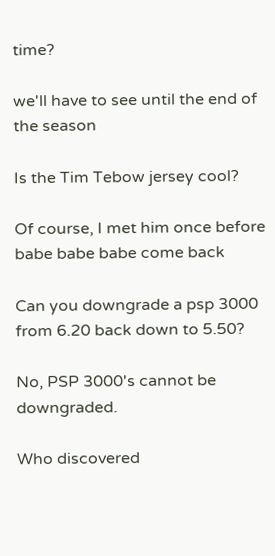time?

we'll have to see until the end of the season

Is the Tim Tebow jersey cool?

Of course, I met him once before babe babe babe come back

Can you downgrade a psp 3000 from 6.20 back down to 5.50?

No, PSP 3000's cannot be downgraded.

Who discovered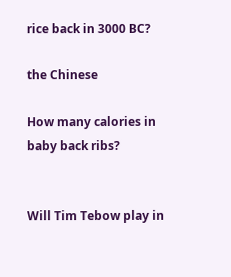rice back in 3000 BC?

the Chinese

How many calories in baby back ribs?


Will Tim Tebow play in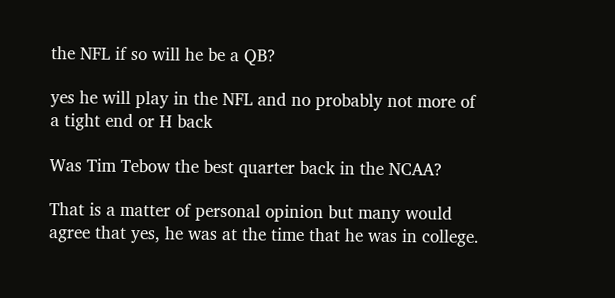the NFL if so will he be a QB?

yes he will play in the NFL and no probably not more of a tight end or H back

Was Tim Tebow the best quarter back in the NCAA?

That is a matter of personal opinion but many would agree that yes, he was at the time that he was in college.